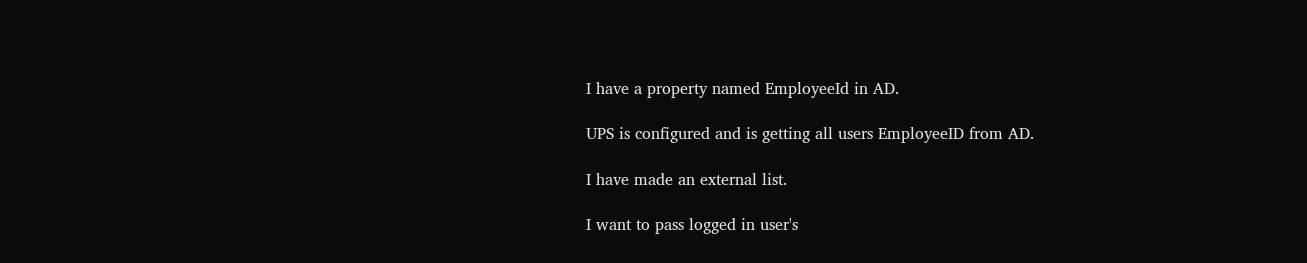I have a property named EmployeeId in AD.

UPS is configured and is getting all users EmployeeID from AD.

I have made an external list.

I want to pass logged in user's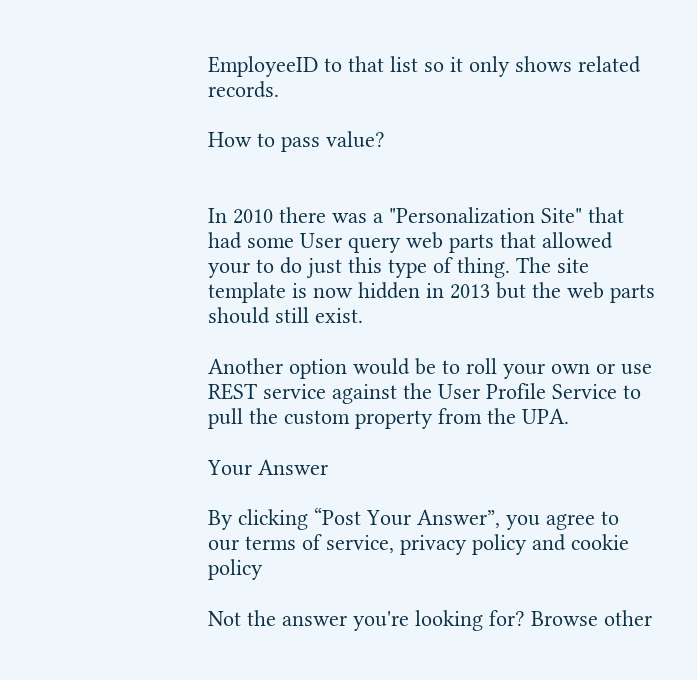EmployeeID to that list so it only shows related records.

How to pass value?


In 2010 there was a "Personalization Site" that had some User query web parts that allowed your to do just this type of thing. The site template is now hidden in 2013 but the web parts should still exist.

Another option would be to roll your own or use REST service against the User Profile Service to pull the custom property from the UPA.

Your Answer

By clicking “Post Your Answer”, you agree to our terms of service, privacy policy and cookie policy

Not the answer you're looking for? Browse other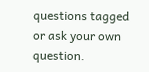questions tagged or ask your own question.